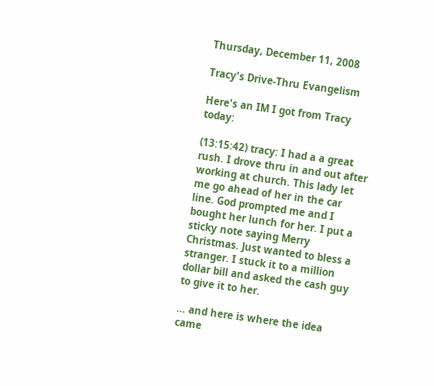Thursday, December 11, 2008

Tracy's Drive-Thru Evangelism

Here's an IM I got from Tracy today:

(13:15:42) tracy: I had a a great rush. I drove thru in and out after working at church. This lady let me go ahead of her in the car line. God prompted me and I bought her lunch for her. I put a sticky note saying Merry Christmas. Just wanted to bless a stranger. I stuck it to a million dollar bill and asked the cash guy to give it to her.

... and here is where the idea came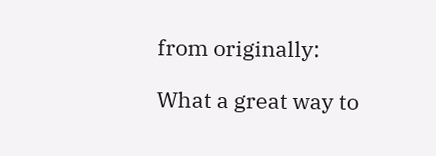from originally:

What a great way to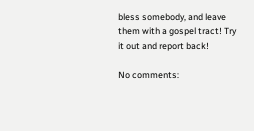bless somebody, and leave them with a gospel tract! Try it out and report back!

No comments: